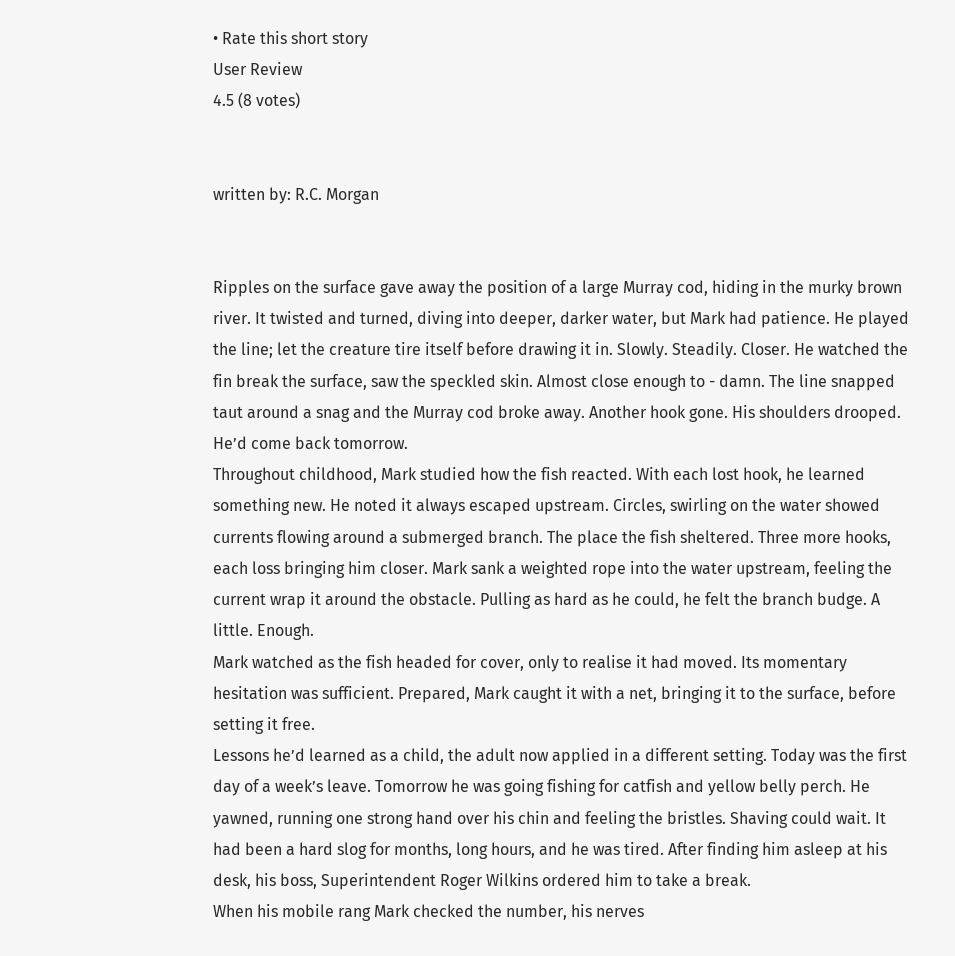• Rate this short story
User Review
4.5 (8 votes)


written by: R.C. Morgan


Ripples on the surface gave away the position of a large Murray cod, hiding in the murky brown river. It twisted and turned, diving into deeper, darker water, but Mark had patience. He played the line; let the creature tire itself before drawing it in. Slowly. Steadily. Closer. He watched the fin break the surface, saw the speckled skin. Almost close enough to - damn. The line snapped taut around a snag and the Murray cod broke away. Another hook gone. His shoulders drooped. He’d come back tomorrow.
Throughout childhood, Mark studied how the fish reacted. With each lost hook, he learned something new. He noted it always escaped upstream. Circles, swirling on the water showed currents flowing around a submerged branch. The place the fish sheltered. Three more hooks, each loss bringing him closer. Mark sank a weighted rope into the water upstream, feeling the current wrap it around the obstacle. Pulling as hard as he could, he felt the branch budge. A little. Enough.
Mark watched as the fish headed for cover, only to realise it had moved. Its momentary hesitation was sufficient. Prepared, Mark caught it with a net, bringing it to the surface, before setting it free.
Lessons he’d learned as a child, the adult now applied in a different setting. Today was the first day of a week’s leave. Tomorrow he was going fishing for catfish and yellow belly perch. He yawned, running one strong hand over his chin and feeling the bristles. Shaving could wait. It had been a hard slog for months, long hours, and he was tired. After finding him asleep at his desk, his boss, Superintendent Roger Wilkins ordered him to take a break.
When his mobile rang Mark checked the number, his nerves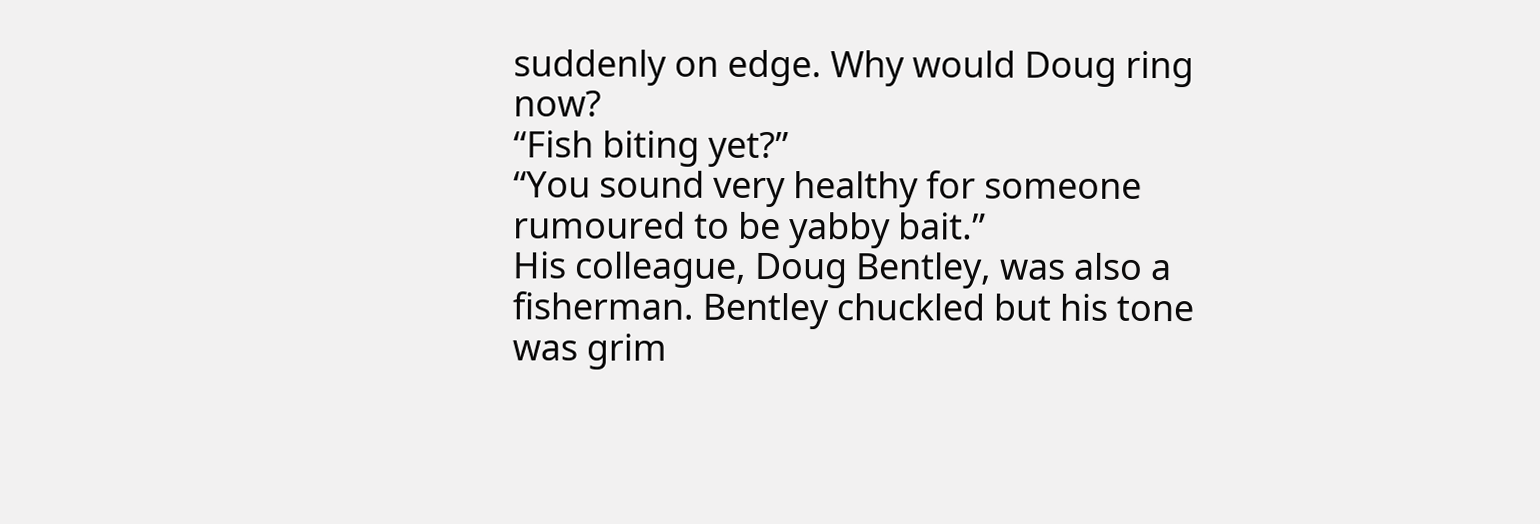suddenly on edge. Why would Doug ring now?
“Fish biting yet?”
“You sound very healthy for someone rumoured to be yabby bait.”
His colleague, Doug Bentley, was also a fisherman. Bentley chuckled but his tone was grim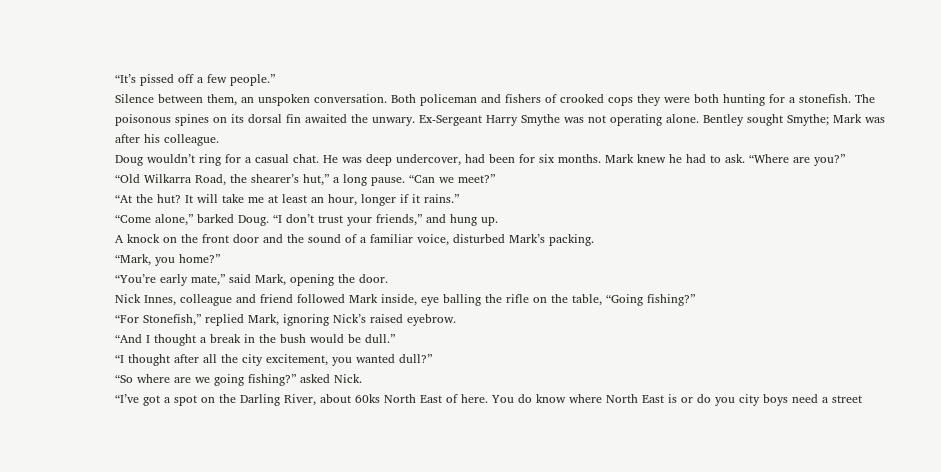“It’s pissed off a few people.”
Silence between them, an unspoken conversation. Both policeman and fishers of crooked cops they were both hunting for a stonefish. The poisonous spines on its dorsal fin awaited the unwary. Ex-Sergeant Harry Smythe was not operating alone. Bentley sought Smythe; Mark was after his colleague.
Doug wouldn’t ring for a casual chat. He was deep undercover, had been for six months. Mark knew he had to ask. “Where are you?”
“Old Wilkarra Road, the shearer’s hut,” a long pause. “Can we meet?”
“At the hut? It will take me at least an hour, longer if it rains.”
“Come alone,” barked Doug. “I don’t trust your friends,” and hung up.
A knock on the front door and the sound of a familiar voice, disturbed Mark’s packing.
“Mark, you home?”
“You’re early mate,” said Mark, opening the door.
Nick Innes, colleague and friend followed Mark inside, eye balling the rifle on the table, “Going fishing?”
“For Stonefish,” replied Mark, ignoring Nick’s raised eyebrow.
“And I thought a break in the bush would be dull.”
“I thought after all the city excitement, you wanted dull?”
“So where are we going fishing?” asked Nick.
“I’ve got a spot on the Darling River, about 60ks North East of here. You do know where North East is or do you city boys need a street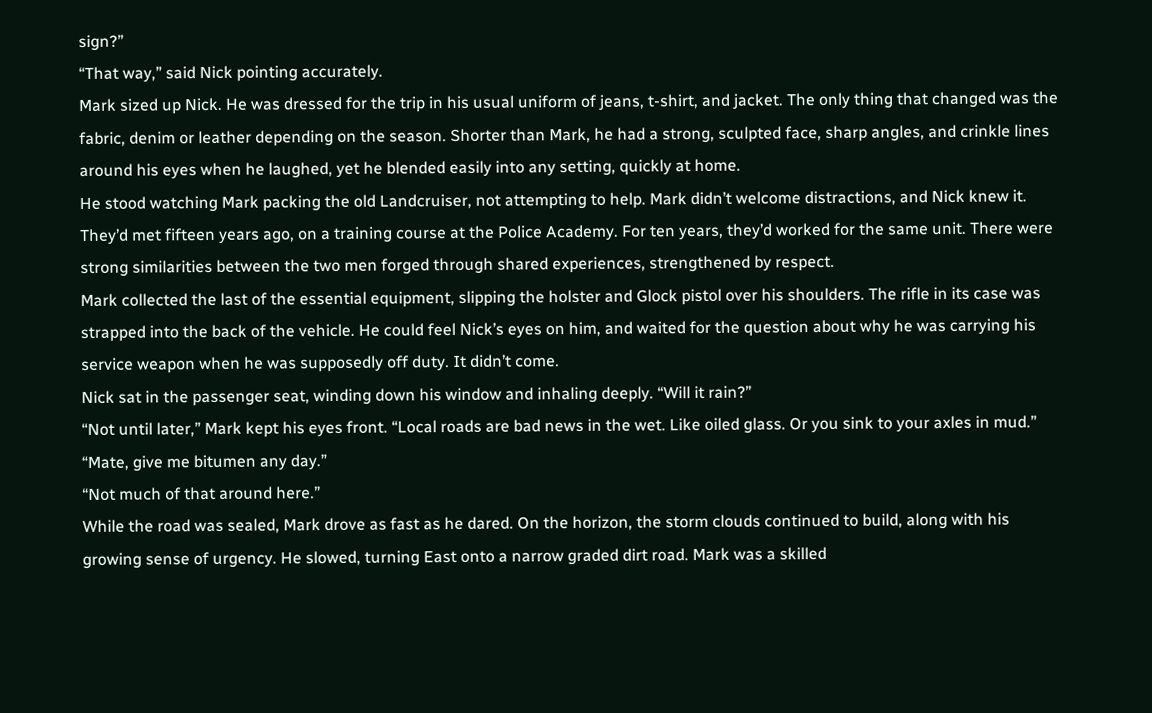sign?”
“That way,” said Nick pointing accurately.
Mark sized up Nick. He was dressed for the trip in his usual uniform of jeans, t-shirt, and jacket. The only thing that changed was the fabric, denim or leather depending on the season. Shorter than Mark, he had a strong, sculpted face, sharp angles, and crinkle lines around his eyes when he laughed, yet he blended easily into any setting, quickly at home.
He stood watching Mark packing the old Landcruiser, not attempting to help. Mark didn’t welcome distractions, and Nick knew it. They’d met fifteen years ago, on a training course at the Police Academy. For ten years, they’d worked for the same unit. There were strong similarities between the two men forged through shared experiences, strengthened by respect.
Mark collected the last of the essential equipment, slipping the holster and Glock pistol over his shoulders. The rifle in its case was strapped into the back of the vehicle. He could feel Nick’s eyes on him, and waited for the question about why he was carrying his service weapon when he was supposedly off duty. It didn’t come.
Nick sat in the passenger seat, winding down his window and inhaling deeply. “Will it rain?”
“Not until later,” Mark kept his eyes front. “Local roads are bad news in the wet. Like oiled glass. Or you sink to your axles in mud.”
“Mate, give me bitumen any day.”
“Not much of that around here.”
While the road was sealed, Mark drove as fast as he dared. On the horizon, the storm clouds continued to build, along with his growing sense of urgency. He slowed, turning East onto a narrow graded dirt road. Mark was a skilled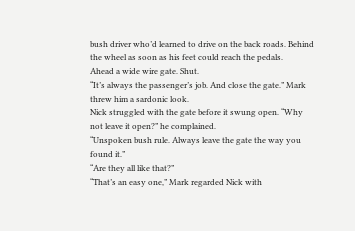bush driver who’d learned to drive on the back roads. Behind the wheel as soon as his feet could reach the pedals.
Ahead a wide wire gate. Shut.
“It’s always the passenger’s job. And close the gate.” Mark threw him a sardonic look.
Nick struggled with the gate before it swung open. “Why not leave it open?” he complained.
“Unspoken bush rule. Always leave the gate the way you found it.”
“Are they all like that?”
“That’s an easy one,” Mark regarded Nick with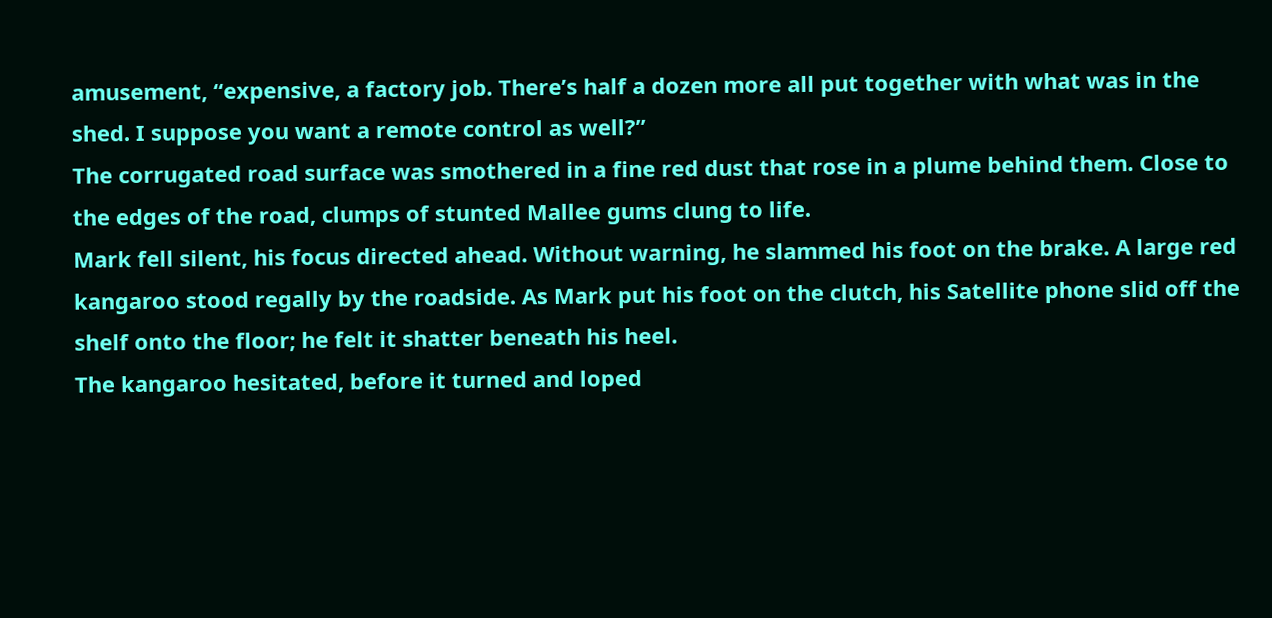amusement, “expensive, a factory job. There’s half a dozen more all put together with what was in the shed. I suppose you want a remote control as well?”
The corrugated road surface was smothered in a fine red dust that rose in a plume behind them. Close to the edges of the road, clumps of stunted Mallee gums clung to life.
Mark fell silent, his focus directed ahead. Without warning, he slammed his foot on the brake. A large red kangaroo stood regally by the roadside. As Mark put his foot on the clutch, his Satellite phone slid off the shelf onto the floor; he felt it shatter beneath his heel.
The kangaroo hesitated, before it turned and loped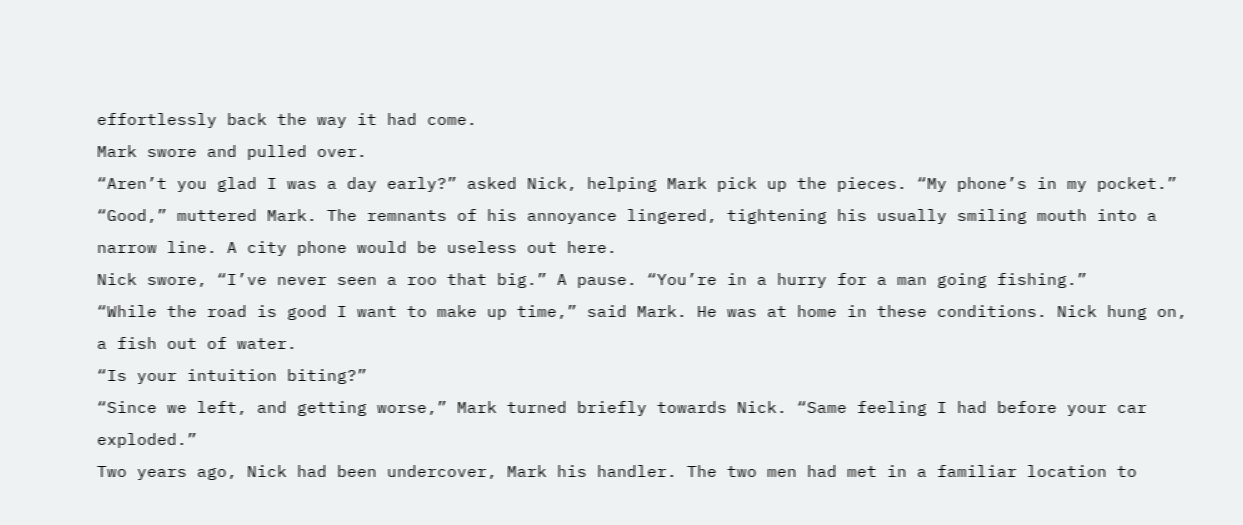effortlessly back the way it had come.
Mark swore and pulled over.
“Aren’t you glad I was a day early?” asked Nick, helping Mark pick up the pieces. “My phone’s in my pocket.”
“Good,” muttered Mark. The remnants of his annoyance lingered, tightening his usually smiling mouth into a narrow line. A city phone would be useless out here.
Nick swore, “I’ve never seen a roo that big.” A pause. “You’re in a hurry for a man going fishing.”
“While the road is good I want to make up time,” said Mark. He was at home in these conditions. Nick hung on, a fish out of water.
“Is your intuition biting?”
“Since we left, and getting worse,” Mark turned briefly towards Nick. “Same feeling I had before your car exploded.”
Two years ago, Nick had been undercover, Mark his handler. The two men had met in a familiar location to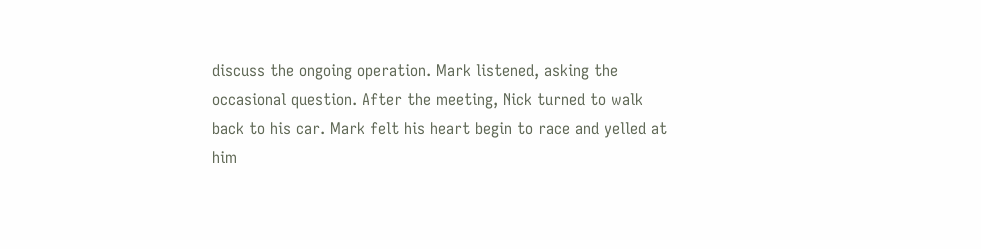discuss the ongoing operation. Mark listened, asking the occasional question. After the meeting, Nick turned to walk back to his car. Mark felt his heart begin to race and yelled at him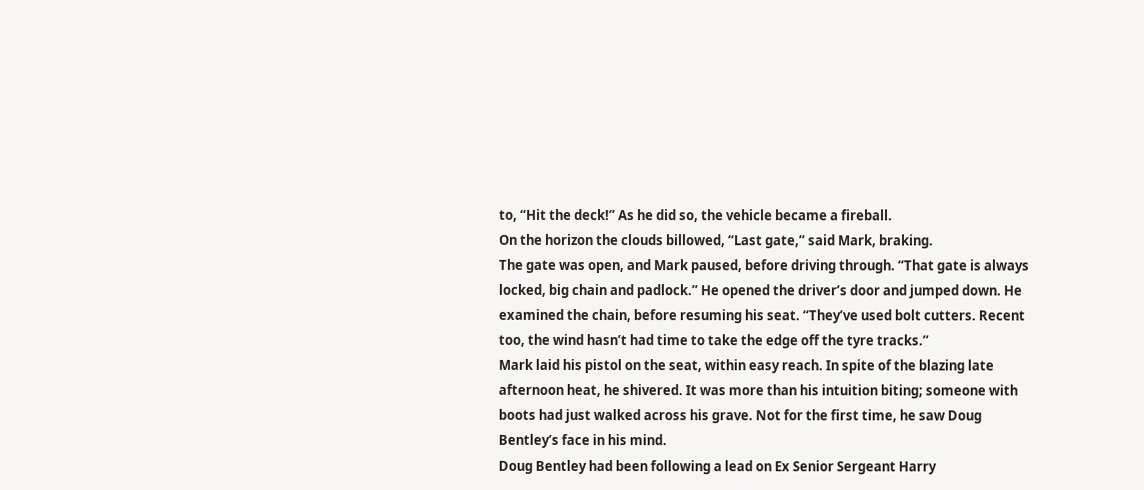to, “Hit the deck!” As he did so, the vehicle became a fireball.
On the horizon the clouds billowed, “Last gate,” said Mark, braking.
The gate was open, and Mark paused, before driving through. “That gate is always locked, big chain and padlock.” He opened the driver’s door and jumped down. He examined the chain, before resuming his seat. “They’ve used bolt cutters. Recent too, the wind hasn’t had time to take the edge off the tyre tracks.”
Mark laid his pistol on the seat, within easy reach. In spite of the blazing late afternoon heat, he shivered. It was more than his intuition biting; someone with boots had just walked across his grave. Not for the first time, he saw Doug Bentley’s face in his mind.
Doug Bentley had been following a lead on Ex Senior Sergeant Harry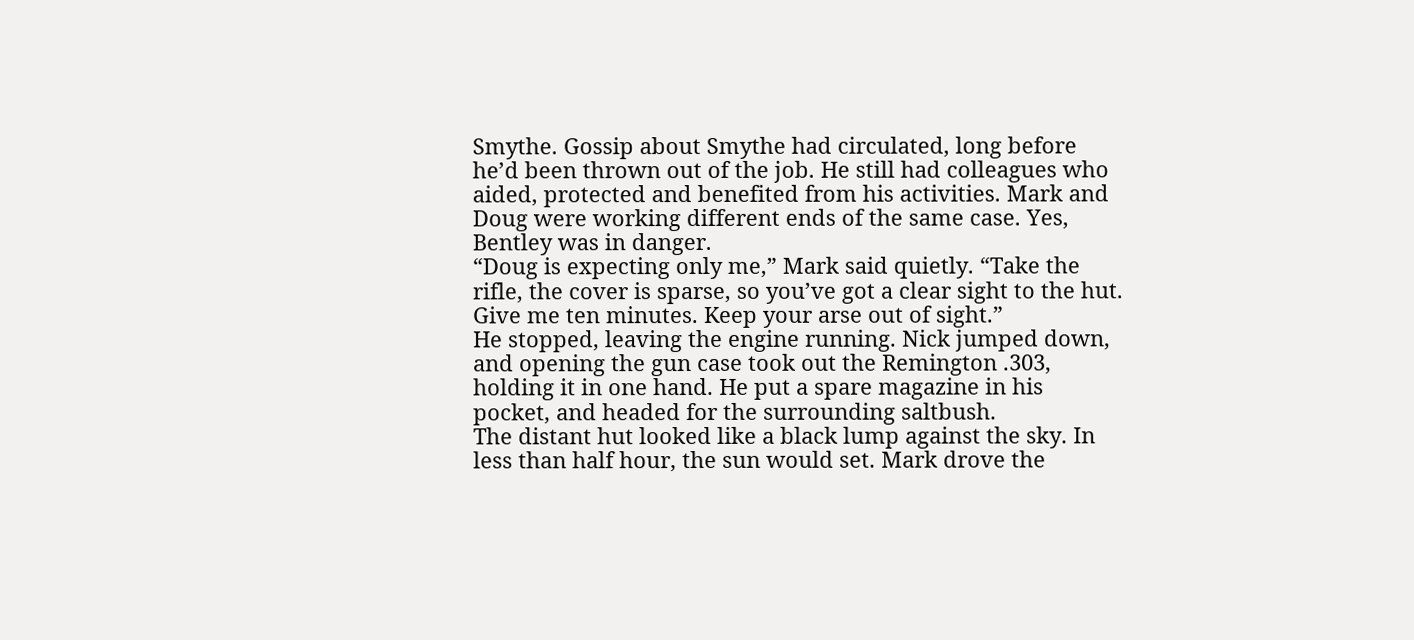Smythe. Gossip about Smythe had circulated, long before he’d been thrown out of the job. He still had colleagues who aided, protected and benefited from his activities. Mark and Doug were working different ends of the same case. Yes, Bentley was in danger.
“Doug is expecting only me,” Mark said quietly. “Take the rifle, the cover is sparse, so you’ve got a clear sight to the hut. Give me ten minutes. Keep your arse out of sight.”
He stopped, leaving the engine running. Nick jumped down, and opening the gun case took out the Remington .303, holding it in one hand. He put a spare magazine in his pocket, and headed for the surrounding saltbush.
The distant hut looked like a black lump against the sky. In less than half hour, the sun would set. Mark drove the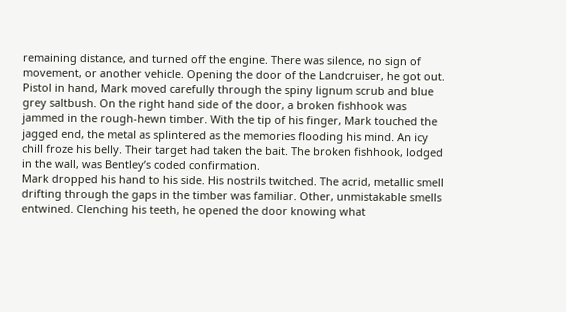remaining distance, and turned off the engine. There was silence, no sign of movement, or another vehicle. Opening the door of the Landcruiser, he got out.
Pistol in hand, Mark moved carefully through the spiny lignum scrub and blue grey saltbush. On the right hand side of the door, a broken fishhook was jammed in the rough-hewn timber. With the tip of his finger, Mark touched the jagged end, the metal as splintered as the memories flooding his mind. An icy chill froze his belly. Their target had taken the bait. The broken fishhook, lodged in the wall, was Bentley’s coded confirmation.
Mark dropped his hand to his side. His nostrils twitched. The acrid, metallic smell drifting through the gaps in the timber was familiar. Other, unmistakable smells entwined. Clenching his teeth, he opened the door knowing what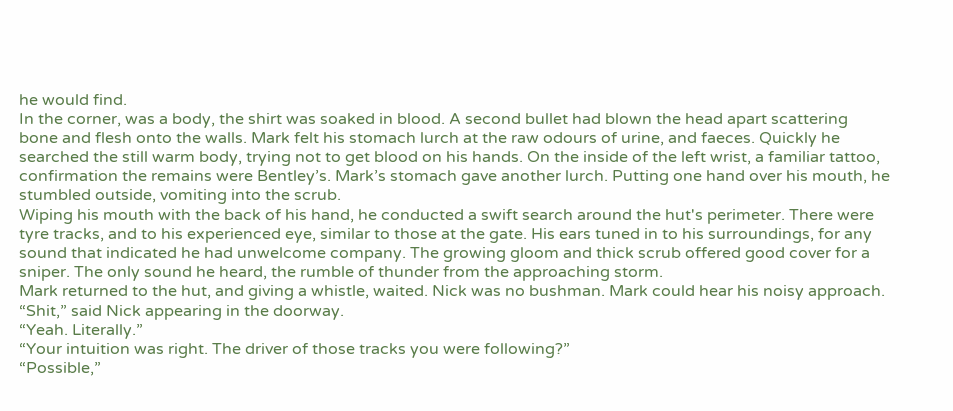he would find.
In the corner, was a body, the shirt was soaked in blood. A second bullet had blown the head apart scattering bone and flesh onto the walls. Mark felt his stomach lurch at the raw odours of urine, and faeces. Quickly he searched the still warm body, trying not to get blood on his hands. On the inside of the left wrist, a familiar tattoo, confirmation the remains were Bentley’s. Mark’s stomach gave another lurch. Putting one hand over his mouth, he stumbled outside, vomiting into the scrub.
Wiping his mouth with the back of his hand, he conducted a swift search around the hut's perimeter. There were tyre tracks, and to his experienced eye, similar to those at the gate. His ears tuned in to his surroundings, for any sound that indicated he had unwelcome company. The growing gloom and thick scrub offered good cover for a sniper. The only sound he heard, the rumble of thunder from the approaching storm.
Mark returned to the hut, and giving a whistle, waited. Nick was no bushman. Mark could hear his noisy approach.
“Shit,” said Nick appearing in the doorway.
“Yeah. Literally.”
“Your intuition was right. The driver of those tracks you were following?”
“Possible,”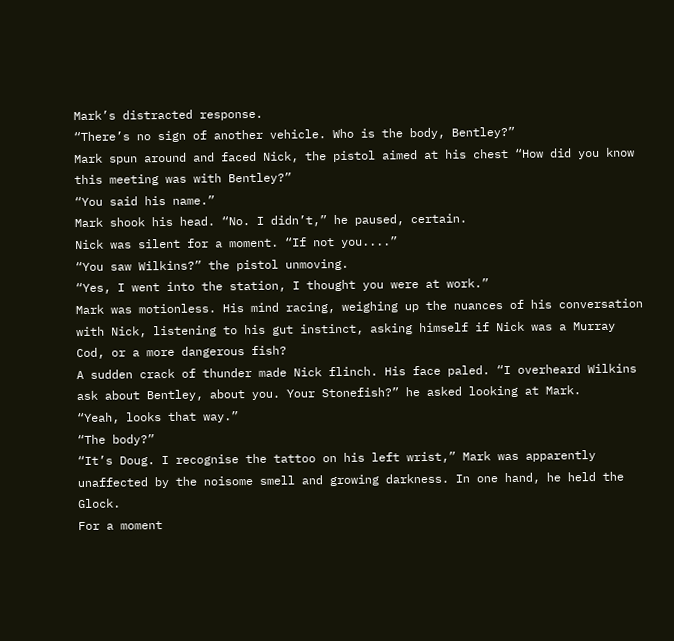Mark’s distracted response.
“There’s no sign of another vehicle. Who is the body, Bentley?”
Mark spun around and faced Nick, the pistol aimed at his chest “How did you know this meeting was with Bentley?”
“You said his name.”
Mark shook his head. “No. I didn’t,” he paused, certain.
Nick was silent for a moment. “If not you....”
“You saw Wilkins?” the pistol unmoving.
“Yes, I went into the station, I thought you were at work.”
Mark was motionless. His mind racing, weighing up the nuances of his conversation with Nick, listening to his gut instinct, asking himself if Nick was a Murray Cod, or a more dangerous fish?
A sudden crack of thunder made Nick flinch. His face paled. “I overheard Wilkins ask about Bentley, about you. Your Stonefish?” he asked looking at Mark.
“Yeah, looks that way.”
“The body?”
“It’s Doug. I recognise the tattoo on his left wrist,” Mark was apparently unaffected by the noisome smell and growing darkness. In one hand, he held the Glock.
For a moment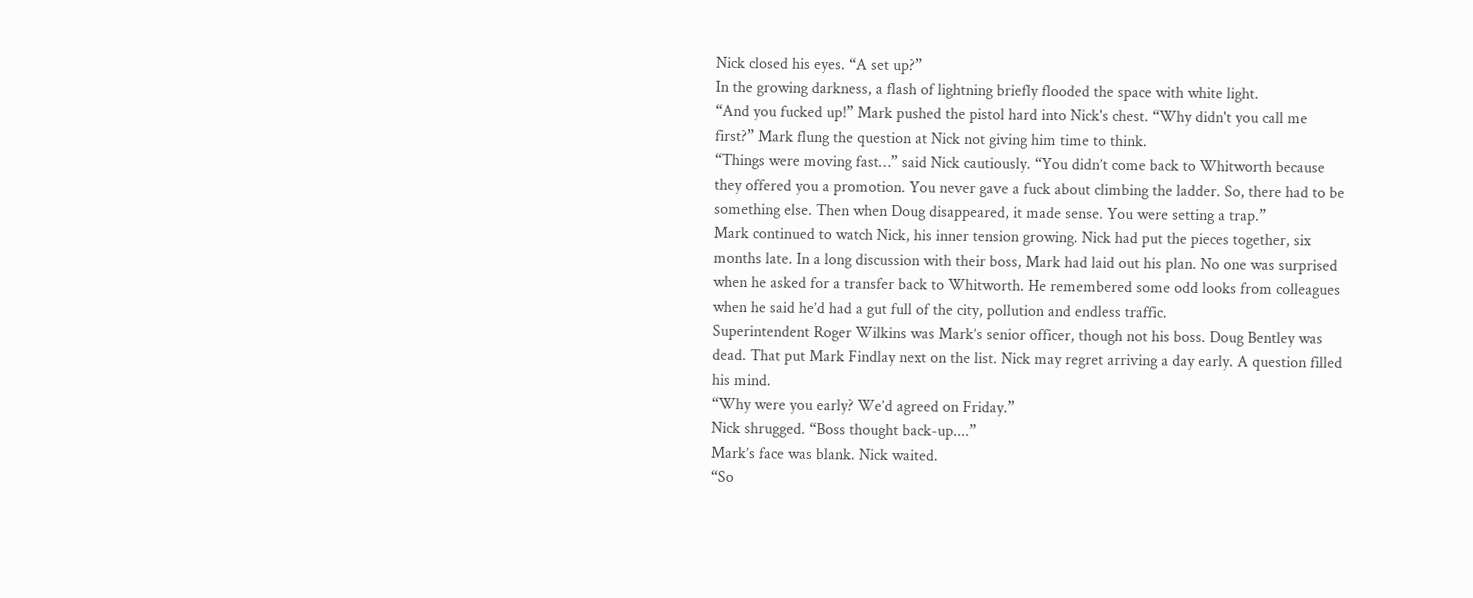Nick closed his eyes. “A set up?”
In the growing darkness, a flash of lightning briefly flooded the space with white light.
“And you fucked up!” Mark pushed the pistol hard into Nick's chest. “Why didn't you call me first?” Mark flung the question at Nick not giving him time to think.
“Things were moving fast…” said Nick cautiously. “You didn’t come back to Whitworth because they offered you a promotion. You never gave a fuck about climbing the ladder. So, there had to be something else. Then when Doug disappeared, it made sense. You were setting a trap.”
Mark continued to watch Nick, his inner tension growing. Nick had put the pieces together, six months late. In a long discussion with their boss, Mark had laid out his plan. No one was surprised when he asked for a transfer back to Whitworth. He remembered some odd looks from colleagues when he said he’d had a gut full of the city, pollution and endless traffic.
Superintendent Roger Wilkins was Mark’s senior officer, though not his boss. Doug Bentley was dead. That put Mark Findlay next on the list. Nick may regret arriving a day early. A question filled his mind.
“Why were you early? We’d agreed on Friday.”
Nick shrugged. “Boss thought back-up....”
Mark’s face was blank. Nick waited.
“So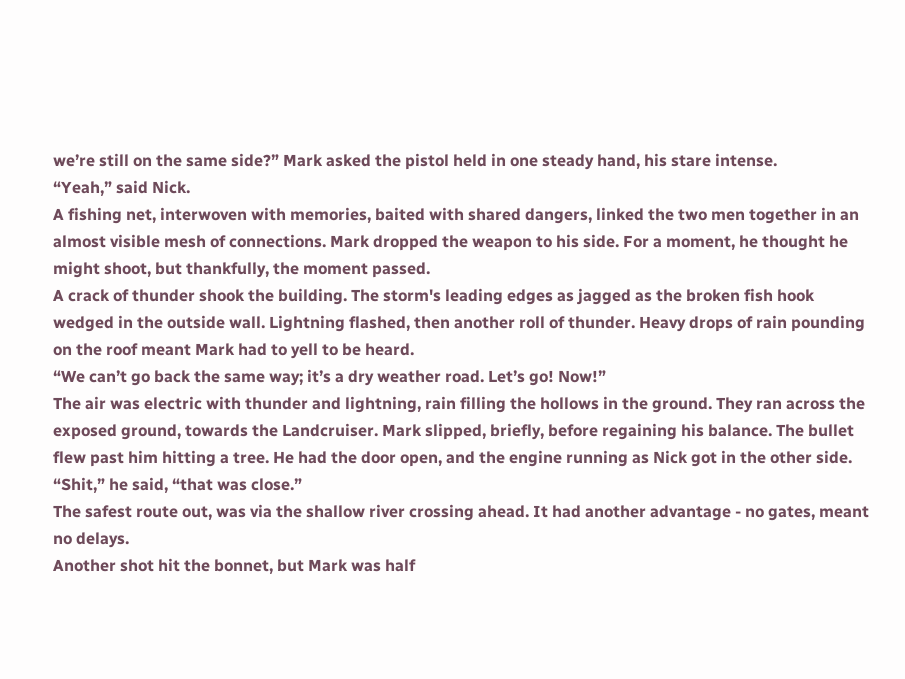we’re still on the same side?” Mark asked the pistol held in one steady hand, his stare intense.
“Yeah,” said Nick.
A fishing net, interwoven with memories, baited with shared dangers, linked the two men together in an almost visible mesh of connections. Mark dropped the weapon to his side. For a moment, he thought he might shoot, but thankfully, the moment passed.
A crack of thunder shook the building. The storm's leading edges as jagged as the broken fish hook wedged in the outside wall. Lightning flashed, then another roll of thunder. Heavy drops of rain pounding on the roof meant Mark had to yell to be heard.
“We can’t go back the same way; it’s a dry weather road. Let’s go! Now!”
The air was electric with thunder and lightning, rain filling the hollows in the ground. They ran across the exposed ground, towards the Landcruiser. Mark slipped, briefly, before regaining his balance. The bullet flew past him hitting a tree. He had the door open, and the engine running as Nick got in the other side.
“Shit,” he said, “that was close.”
The safest route out, was via the shallow river crossing ahead. It had another advantage - no gates, meant no delays.
Another shot hit the bonnet, but Mark was half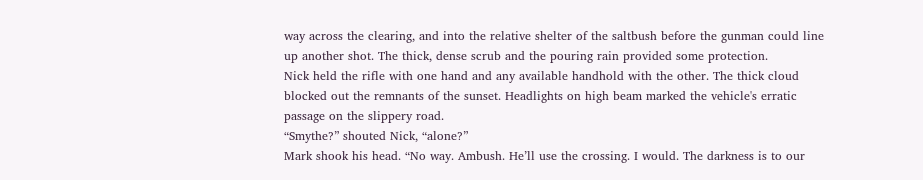way across the clearing, and into the relative shelter of the saltbush before the gunman could line up another shot. The thick, dense scrub and the pouring rain provided some protection.
Nick held the rifle with one hand and any available handhold with the other. The thick cloud blocked out the remnants of the sunset. Headlights on high beam marked the vehicle's erratic passage on the slippery road.
“Smythe?” shouted Nick, “alone?”
Mark shook his head. “No way. Ambush. He’ll use the crossing. I would. The darkness is to our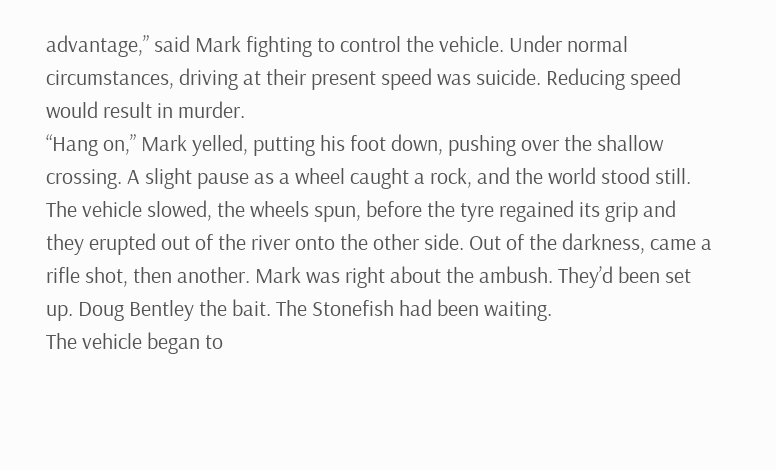advantage,” said Mark fighting to control the vehicle. Under normal circumstances, driving at their present speed was suicide. Reducing speed would result in murder.
“Hang on,” Mark yelled, putting his foot down, pushing over the shallow crossing. A slight pause as a wheel caught a rock, and the world stood still. The vehicle slowed, the wheels spun, before the tyre regained its grip and they erupted out of the river onto the other side. Out of the darkness, came a rifle shot, then another. Mark was right about the ambush. They’d been set up. Doug Bentley the bait. The Stonefish had been waiting.
The vehicle began to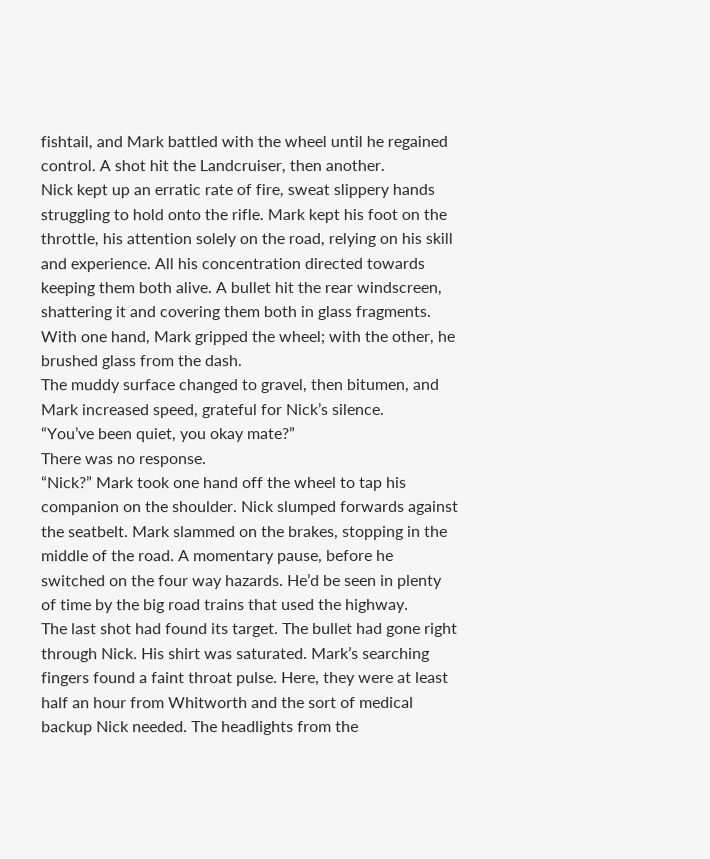fishtail, and Mark battled with the wheel until he regained control. A shot hit the Landcruiser, then another.
Nick kept up an erratic rate of fire, sweat slippery hands struggling to hold onto the rifle. Mark kept his foot on the throttle, his attention solely on the road, relying on his skill and experience. All his concentration directed towards keeping them both alive. A bullet hit the rear windscreen, shattering it and covering them both in glass fragments. With one hand, Mark gripped the wheel; with the other, he brushed glass from the dash.
The muddy surface changed to gravel, then bitumen, and Mark increased speed, grateful for Nick’s silence.
“You’ve been quiet, you okay mate?”
There was no response.
“Nick?” Mark took one hand off the wheel to tap his companion on the shoulder. Nick slumped forwards against the seatbelt. Mark slammed on the brakes, stopping in the middle of the road. A momentary pause, before he switched on the four way hazards. He’d be seen in plenty of time by the big road trains that used the highway.
The last shot had found its target. The bullet had gone right through Nick. His shirt was saturated. Mark’s searching fingers found a faint throat pulse. Here, they were at least half an hour from Whitworth and the sort of medical backup Nick needed. The headlights from the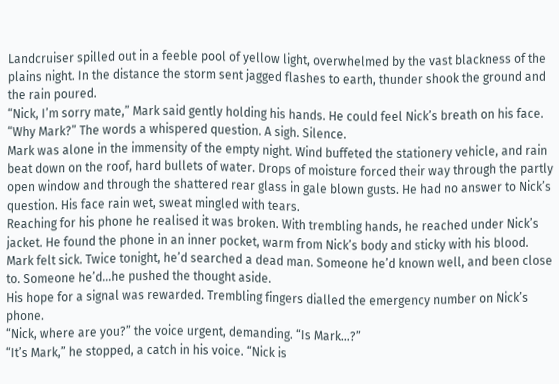Landcruiser spilled out in a feeble pool of yellow light, overwhelmed by the vast blackness of the plains night. In the distance the storm sent jagged flashes to earth, thunder shook the ground and the rain poured.
“Nick, I’m sorry mate,” Mark said gently holding his hands. He could feel Nick’s breath on his face.
“Why Mark?” The words a whispered question. A sigh. Silence.
Mark was alone in the immensity of the empty night. Wind buffeted the stationery vehicle, and rain beat down on the roof, hard bullets of water. Drops of moisture forced their way through the partly open window and through the shattered rear glass in gale blown gusts. He had no answer to Nick’s question. His face rain wet, sweat mingled with tears.
Reaching for his phone he realised it was broken. With trembling hands, he reached under Nick’s jacket. He found the phone in an inner pocket, warm from Nick’s body and sticky with his blood. Mark felt sick. Twice tonight, he’d searched a dead man. Someone he’d known well, and been close to. Someone he’d…he pushed the thought aside.
His hope for a signal was rewarded. Trembling fingers dialled the emergency number on Nick’s phone.
“Nick, where are you?” the voice urgent, demanding. “Is Mark…?”
“It’s Mark,” he stopped, a catch in his voice. “Nick is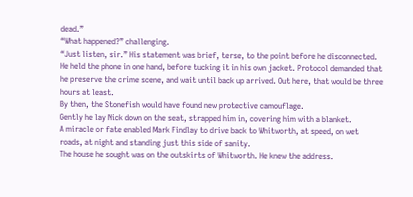dead.”
“What happened?” challenging.
“Just listen, sir.” His statement was brief, terse, to the point before he disconnected. He held the phone in one hand, before tucking it in his own jacket. Protocol demanded that he preserve the crime scene, and wait until back up arrived. Out here, that would be three hours at least.
By then, the Stonefish would have found new protective camouflage.
Gently he lay Nick down on the seat, strapped him in, covering him with a blanket.
A miracle or fate enabled Mark Findlay to drive back to Whitworth, at speed, on wet roads, at night and standing just this side of sanity.
The house he sought was on the outskirts of Whitworth. He knew the address.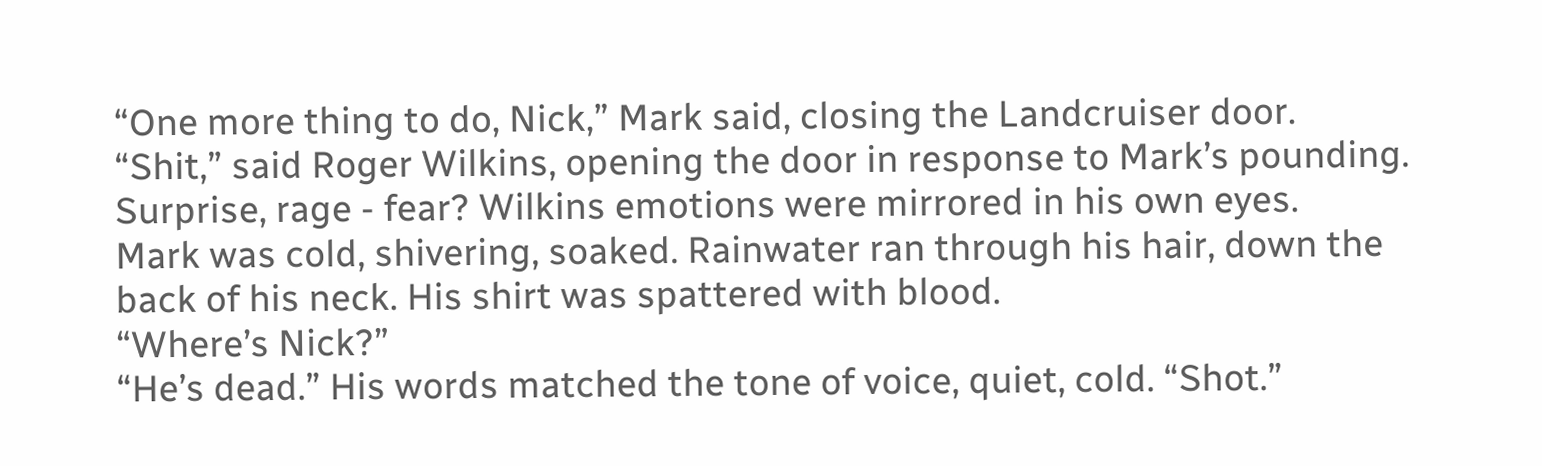“One more thing to do, Nick,” Mark said, closing the Landcruiser door.
“Shit,” said Roger Wilkins, opening the door in response to Mark’s pounding.
Surprise, rage - fear? Wilkins emotions were mirrored in his own eyes.
Mark was cold, shivering, soaked. Rainwater ran through his hair, down the back of his neck. His shirt was spattered with blood.
“Where’s Nick?”
“He’s dead.” His words matched the tone of voice, quiet, cold. “Shot.”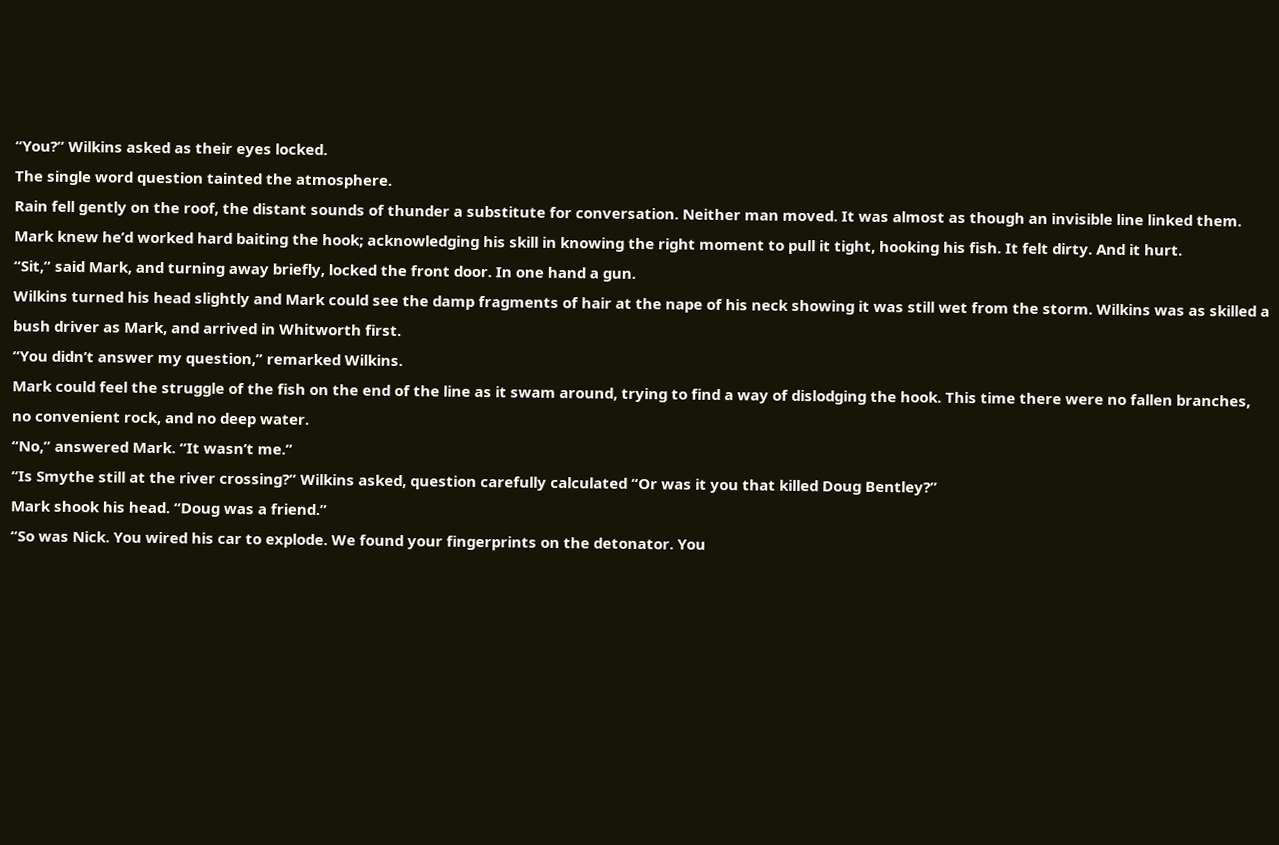“You?” Wilkins asked as their eyes locked.
The single word question tainted the atmosphere.
Rain fell gently on the roof, the distant sounds of thunder a substitute for conversation. Neither man moved. It was almost as though an invisible line linked them. Mark knew he’d worked hard baiting the hook; acknowledging his skill in knowing the right moment to pull it tight, hooking his fish. It felt dirty. And it hurt.
“Sit,” said Mark, and turning away briefly, locked the front door. In one hand a gun.
Wilkins turned his head slightly and Mark could see the damp fragments of hair at the nape of his neck showing it was still wet from the storm. Wilkins was as skilled a bush driver as Mark, and arrived in Whitworth first.
“You didn’t answer my question,” remarked Wilkins.
Mark could feel the struggle of the fish on the end of the line as it swam around, trying to find a way of dislodging the hook. This time there were no fallen branches, no convenient rock, and no deep water.
“No,” answered Mark. “It wasn’t me.”
“Is Smythe still at the river crossing?” Wilkins asked, question carefully calculated “Or was it you that killed Doug Bentley?”
Mark shook his head. “Doug was a friend.”
“So was Nick. You wired his car to explode. We found your fingerprints on the detonator. You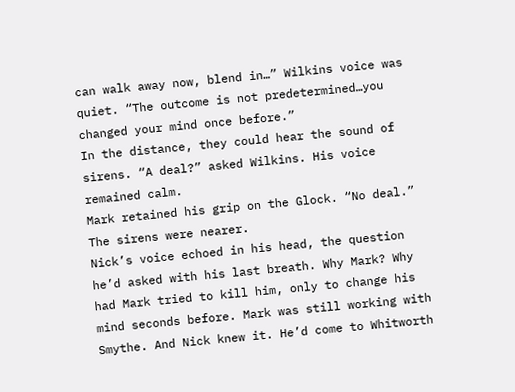can walk away now, blend in…” Wilkins voice was quiet. “The outcome is not predetermined…you changed your mind once before.”
In the distance, they could hear the sound of sirens. “A deal?” asked Wilkins. His voice remained calm.
Mark retained his grip on the Glock. “No deal.”
The sirens were nearer.
Nick’s voice echoed in his head, the question he’d asked with his last breath. Why Mark? Why had Mark tried to kill him, only to change his mind seconds before. Mark was still working with Smythe. And Nick knew it. He’d come to Whitworth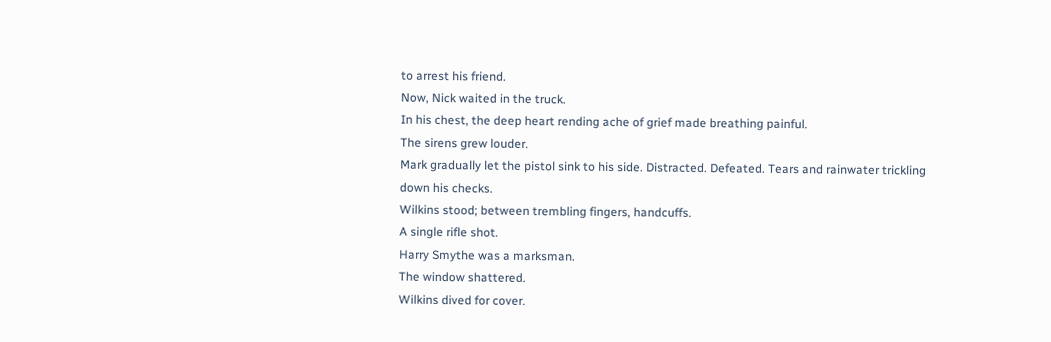to arrest his friend.
Now, Nick waited in the truck.
In his chest, the deep heart rending ache of grief made breathing painful.
The sirens grew louder.
Mark gradually let the pistol sink to his side. Distracted. Defeated. Tears and rainwater trickling down his checks.
Wilkins stood; between trembling fingers, handcuffs.
A single rifle shot.
Harry Smythe was a marksman.
The window shattered.
Wilkins dived for cover.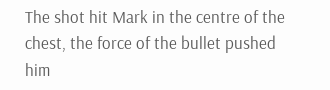The shot hit Mark in the centre of the chest, the force of the bullet pushed him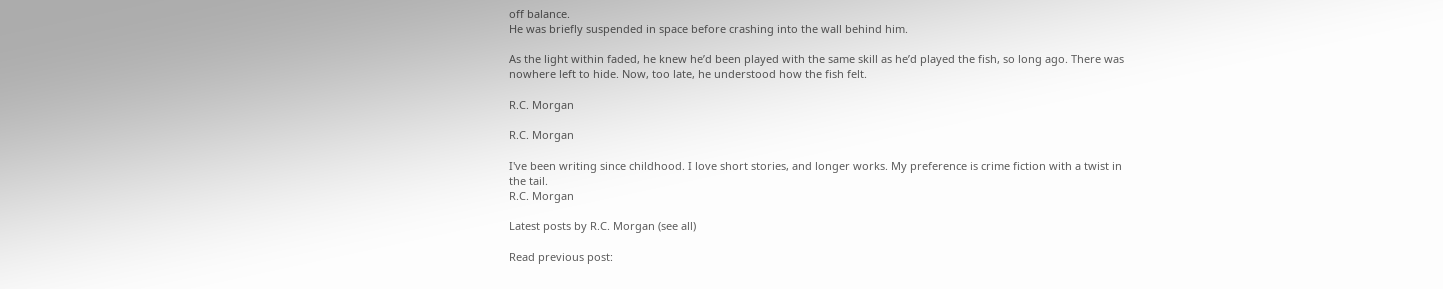off balance.
He was briefly suspended in space before crashing into the wall behind him.

As the light within faded, he knew he’d been played with the same skill as he’d played the fish, so long ago. There was nowhere left to hide. Now, too late, he understood how the fish felt.

R.C. Morgan

R.C. Morgan

I've been writing since childhood. I love short stories, and longer works. My preference is crime fiction with a twist in the tail.
R.C. Morgan

Latest posts by R.C. Morgan (see all)

Read previous post: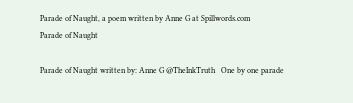Parade of Naught, a poem written by Anne G at Spillwords.com
Parade of Naught

Parade of Naught written by: Anne G @TheInkTruth   One by one parade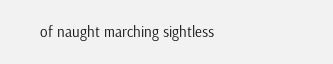of naught marching sightless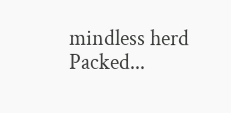mindless herd Packed...